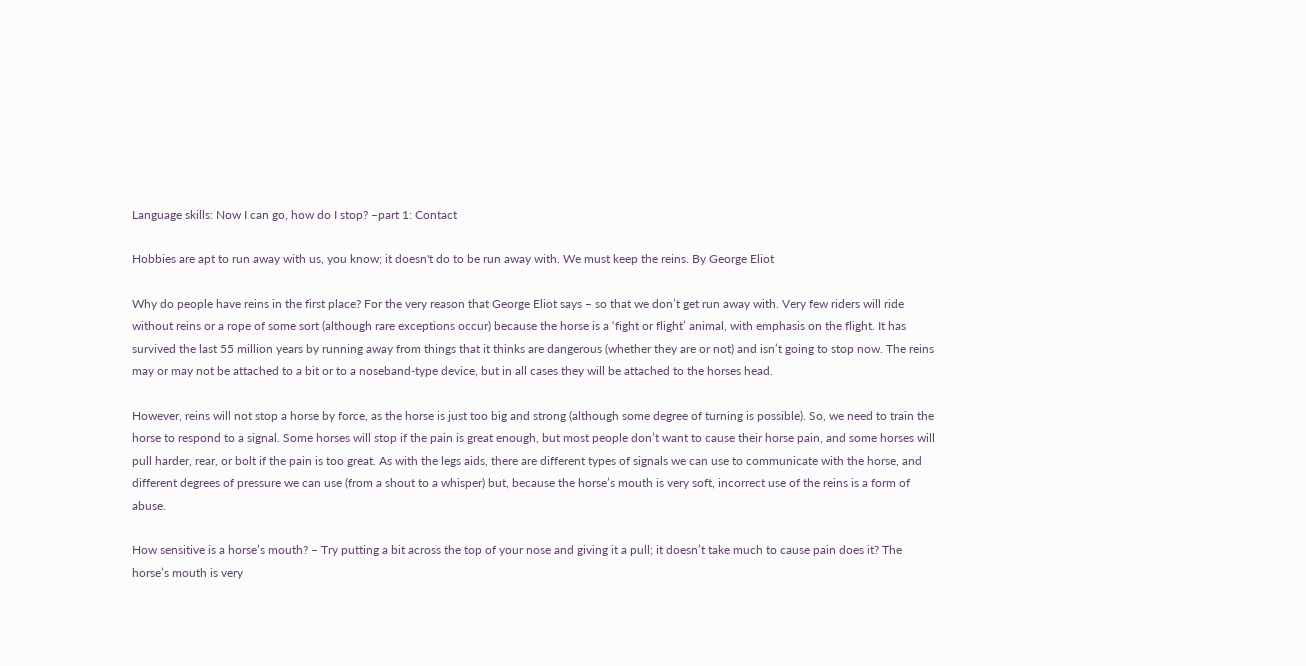Language skills: Now I can go, how do I stop? –part 1: Contact

Hobbies are apt to run away with us, you know; it doesn't do to be run away with. We must keep the reins. By George Eliot

Why do people have reins in the first place? For the very reason that George Eliot says – so that we don’t get run away with. Very few riders will ride without reins or a rope of some sort (although rare exceptions occur) because the horse is a ‘fight or flight’ animal, with emphasis on the flight. It has survived the last 55 million years by running away from things that it thinks are dangerous (whether they are or not) and isn’t going to stop now. The reins may or may not be attached to a bit or to a noseband-type device, but in all cases they will be attached to the horses head.

However, reins will not stop a horse by force, as the horse is just too big and strong (although some degree of turning is possible). So, we need to train the horse to respond to a signal. Some horses will stop if the pain is great enough, but most people don’t want to cause their horse pain, and some horses will pull harder, rear, or bolt if the pain is too great. As with the legs aids, there are different types of signals we can use to communicate with the horse, and different degrees of pressure we can use (from a shout to a whisper) but, because the horse’s mouth is very soft, incorrect use of the reins is a form of abuse.

How sensitive is a horse’s mouth? – Try putting a bit across the top of your nose and giving it a pull; it doesn’t take much to cause pain does it? The horse’s mouth is very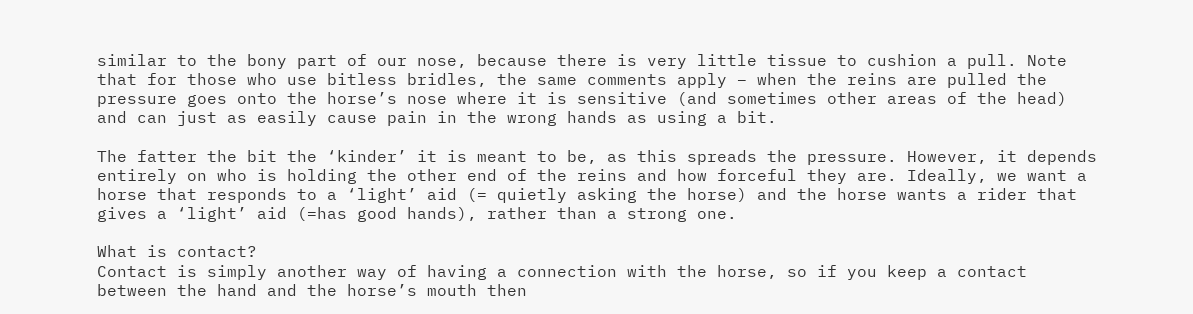similar to the bony part of our nose, because there is very little tissue to cushion a pull. Note that for those who use bitless bridles, the same comments apply – when the reins are pulled the pressure goes onto the horse’s nose where it is sensitive (and sometimes other areas of the head) and can just as easily cause pain in the wrong hands as using a bit.

The fatter the bit the ‘kinder’ it is meant to be, as this spreads the pressure. However, it depends entirely on who is holding the other end of the reins and how forceful they are. Ideally, we want a horse that responds to a ‘light’ aid (= quietly asking the horse) and the horse wants a rider that gives a ‘light’ aid (=has good hands), rather than a strong one.

What is contact?
Contact is simply another way of having a connection with the horse, so if you keep a contact between the hand and the horse’s mouth then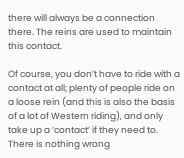there will always be a connection there. The reins are used to maintain this contact.

Of course, you don’t have to ride with a contact at all; plenty of people ride on a loose rein (and this is also the basis of a lot of Western riding), and only take up a ‘contact’ if they need to. There is nothing wrong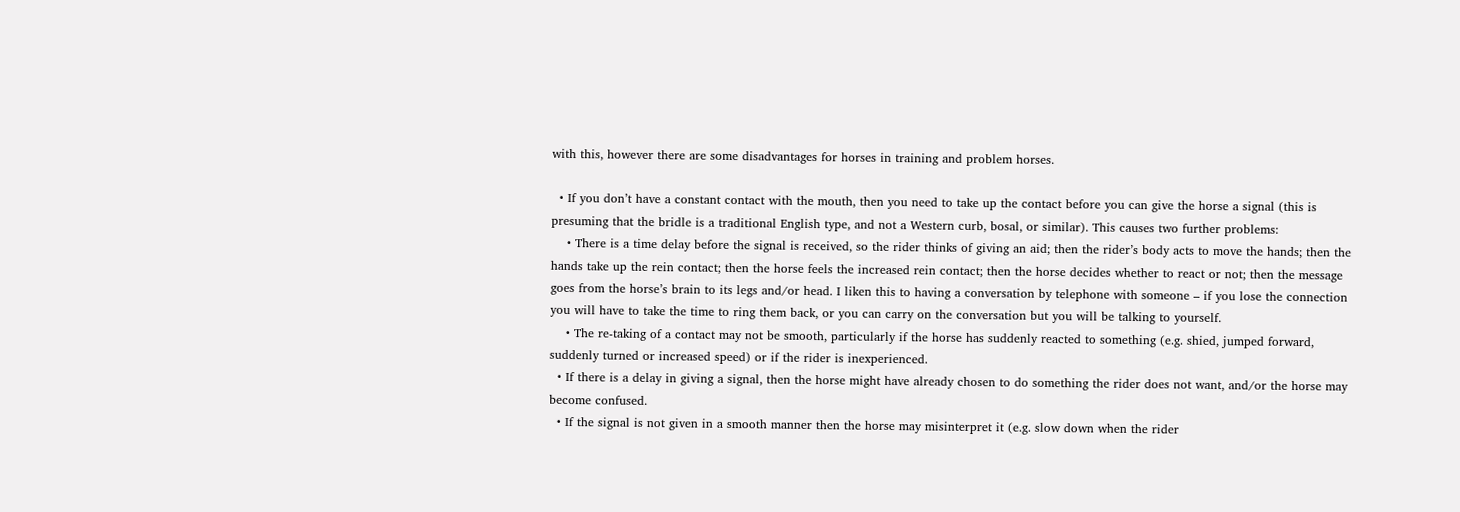with this, however there are some disadvantages for horses in training and problem horses.

  • If you don’t have a constant contact with the mouth, then you need to take up the contact before you can give the horse a signal (this is presuming that the bridle is a traditional English type, and not a Western curb, bosal, or similar). This causes two further problems:
    • There is a time delay before the signal is received, so the rider thinks of giving an aid; then the rider’s body acts to move the hands; then the hands take up the rein contact; then the horse feels the increased rein contact; then the horse decides whether to react or not; then the message goes from the horse’s brain to its legs and/or head. I liken this to having a conversation by telephone with someone – if you lose the connection you will have to take the time to ring them back, or you can carry on the conversation but you will be talking to yourself.
    • The re-taking of a contact may not be smooth, particularly if the horse has suddenly reacted to something (e.g. shied, jumped forward, suddenly turned or increased speed) or if the rider is inexperienced.
  • If there is a delay in giving a signal, then the horse might have already chosen to do something the rider does not want, and/or the horse may become confused.
  • If the signal is not given in a smooth manner then the horse may misinterpret it (e.g. slow down when the rider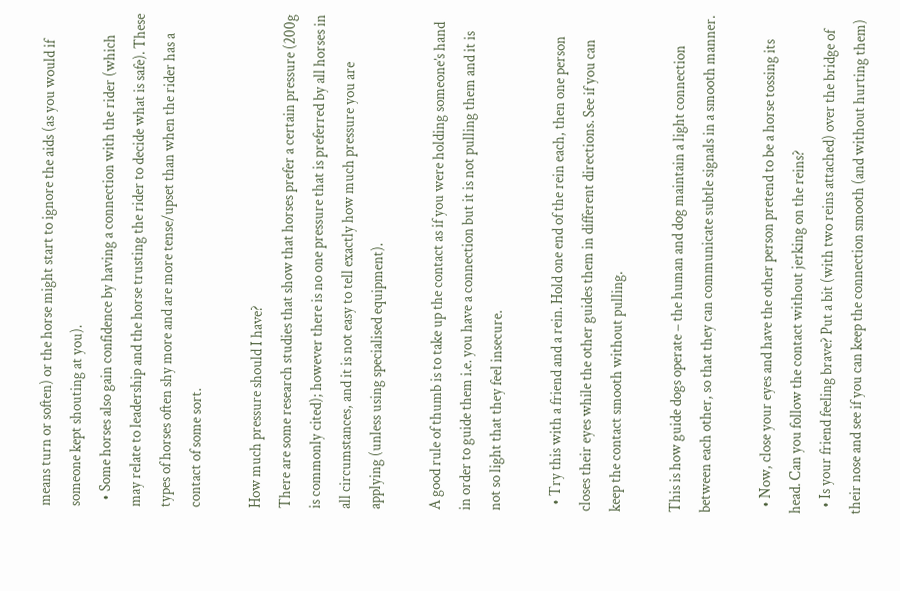means turn or soften) or the horse might start to ignore the aids (as you would if someone kept shouting at you).
  • Some horses also gain confidence by having a connection with the rider (which may relate to leadership and the horse trusting the rider to decide what is safe). These types of horses often shy more and are more tense/upset than when the rider has a contact of some sort.

How much pressure should I have?
There are some research studies that show that horses prefer a certain pressure (200g is commonly cited); however there is no one pressure that is preferred by all horses in all circumstances, and it is not easy to tell exactly how much pressure you are applying (unless using specialised equipment).

A good rule of thumb is to take up the contact as if you were holding someone’s hand in order to guide them i.e. you have a connection but it is not pulling them and it is not so light that they feel insecure.

  • Try this with a friend and a rein. Hold one end of the rein each, then one person closes their eyes while the other guides them in different directions. See if you can keep the contact smooth without pulling.

This is how guide dogs operate – the human and dog maintain a light connection between each other, so that they can communicate subtle signals in a smooth manner.

  • Now, close your eyes and have the other person pretend to be a horse tossing its head. Can you follow the contact without jerking on the reins?
  • Is your friend feeling brave? Put a bit (with two reins attached) over the bridge of their nose and see if you can keep the connection smooth (and without hurting them)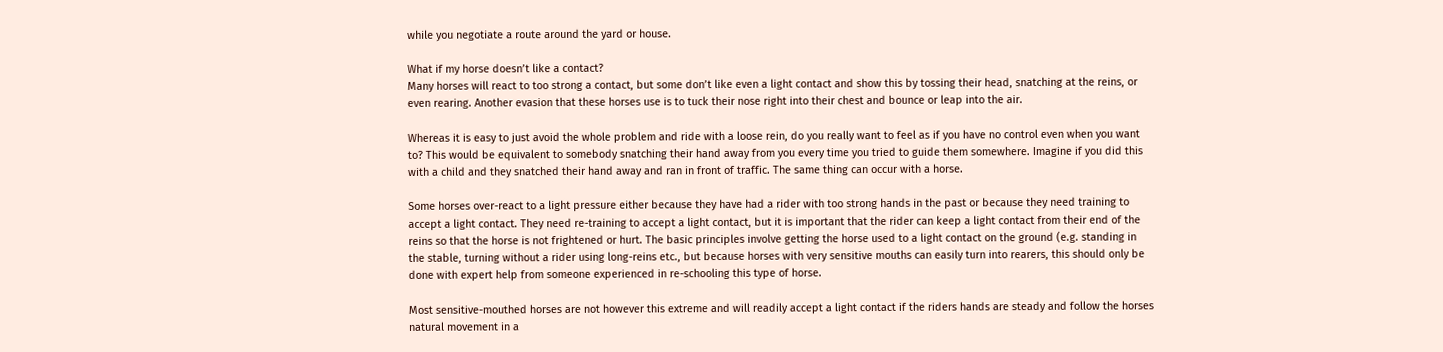while you negotiate a route around the yard or house.

What if my horse doesn’t like a contact?
Many horses will react to too strong a contact, but some don’t like even a light contact and show this by tossing their head, snatching at the reins, or even rearing. Another evasion that these horses use is to tuck their nose right into their chest and bounce or leap into the air.

Whereas it is easy to just avoid the whole problem and ride with a loose rein, do you really want to feel as if you have no control even when you want to? This would be equivalent to somebody snatching their hand away from you every time you tried to guide them somewhere. Imagine if you did this with a child and they snatched their hand away and ran in front of traffic. The same thing can occur with a horse.

Some horses over-react to a light pressure either because they have had a rider with too strong hands in the past or because they need training to accept a light contact. They need re-training to accept a light contact, but it is important that the rider can keep a light contact from their end of the reins so that the horse is not frightened or hurt. The basic principles involve getting the horse used to a light contact on the ground (e.g. standing in the stable, turning without a rider using long-reins etc., but because horses with very sensitive mouths can easily turn into rearers, this should only be done with expert help from someone experienced in re-schooling this type of horse.

Most sensitive-mouthed horses are not however this extreme and will readily accept a light contact if the riders hands are steady and follow the horses natural movement in a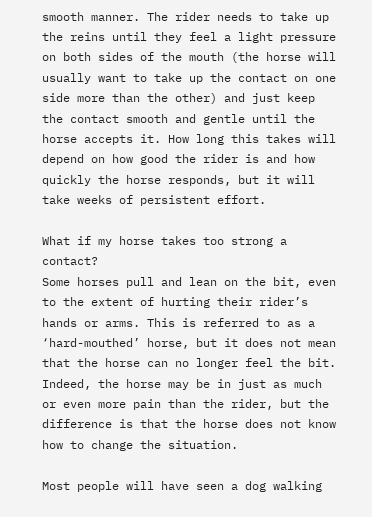smooth manner. The rider needs to take up the reins until they feel a light pressure on both sides of the mouth (the horse will usually want to take up the contact on one side more than the other) and just keep the contact smooth and gentle until the horse accepts it. How long this takes will depend on how good the rider is and how quickly the horse responds, but it will take weeks of persistent effort.

What if my horse takes too strong a contact?
Some horses pull and lean on the bit, even to the extent of hurting their rider’s hands or arms. This is referred to as a ‘hard-mouthed’ horse, but it does not mean that the horse can no longer feel the bit. Indeed, the horse may be in just as much or even more pain than the rider, but the difference is that the horse does not know how to change the situation.

Most people will have seen a dog walking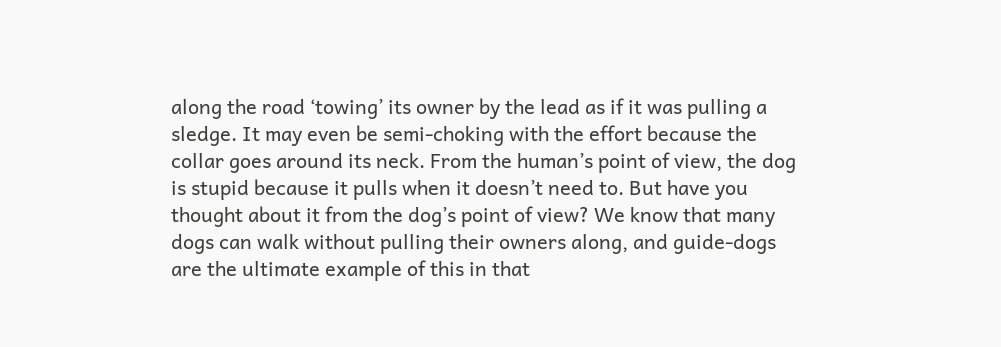along the road ‘towing’ its owner by the lead as if it was pulling a sledge. It may even be semi-choking with the effort because the collar goes around its neck. From the human’s point of view, the dog is stupid because it pulls when it doesn’t need to. But have you thought about it from the dog’s point of view? We know that many dogs can walk without pulling their owners along, and guide-dogs are the ultimate example of this in that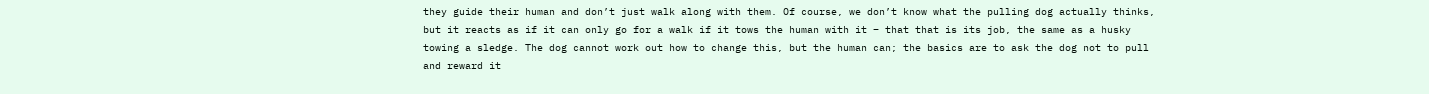they guide their human and don’t just walk along with them. Of course, we don’t know what the pulling dog actually thinks, but it reacts as if it can only go for a walk if it tows the human with it – that that is its job, the same as a husky towing a sledge. The dog cannot work out how to change this, but the human can; the basics are to ask the dog not to pull and reward it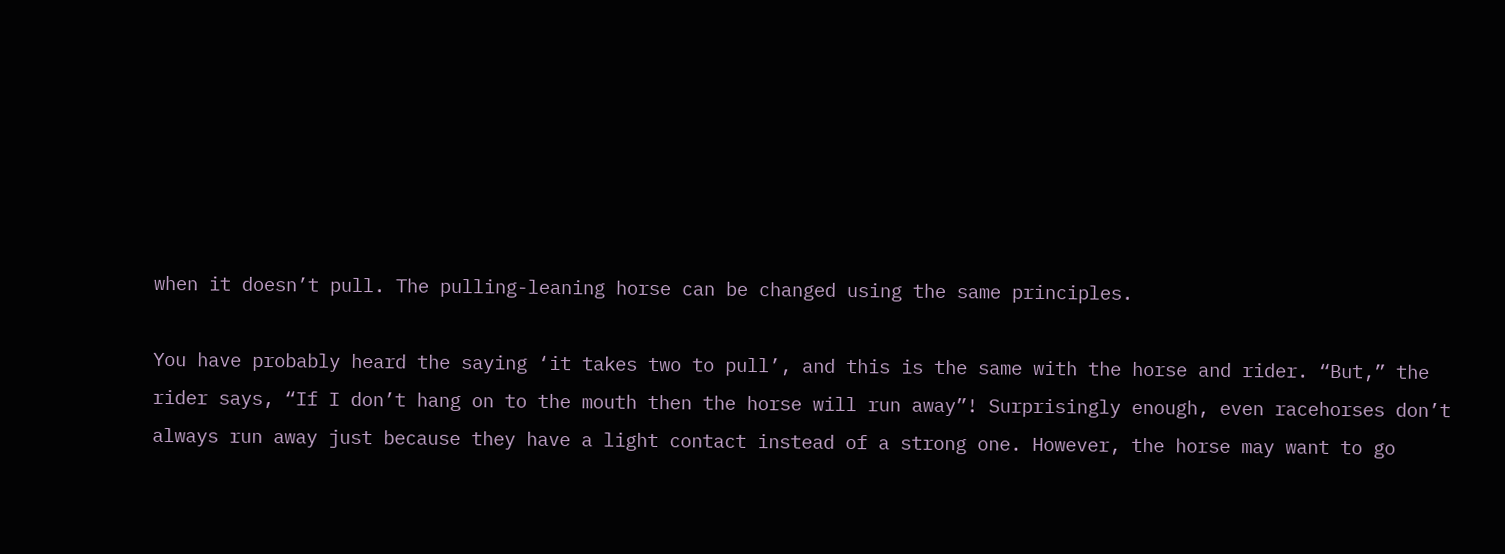when it doesn’t pull. The pulling-leaning horse can be changed using the same principles.

You have probably heard the saying ‘it takes two to pull’, and this is the same with the horse and rider. “But,” the rider says, “If I don’t hang on to the mouth then the horse will run away”! Surprisingly enough, even racehorses don’t always run away just because they have a light contact instead of a strong one. However, the horse may want to go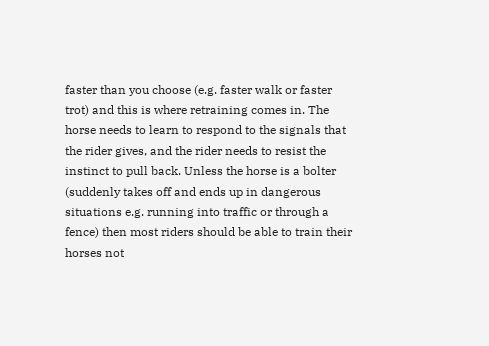faster than you choose (e.g. faster walk or faster trot) and this is where retraining comes in. The horse needs to learn to respond to the signals that the rider gives, and the rider needs to resist the instinct to pull back. Unless the horse is a bolter (suddenly takes off and ends up in dangerous situations e.g. running into traffic or through a fence) then most riders should be able to train their horses not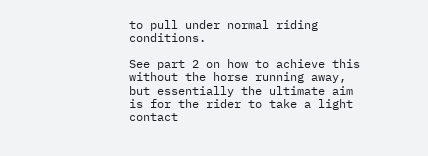to pull under normal riding conditions.

See part 2 on how to achieve this without the horse running away, but essentially the ultimate aim is for the rider to take a light contact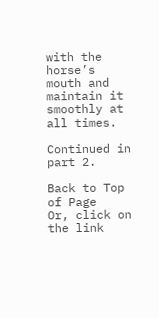with the horse’s mouth and maintain it smoothly at all times.

Continued in part 2.

Back to Top of Page
Or, click on the link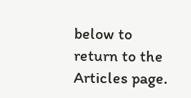below to return to the Articles page.